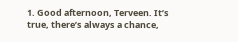1. Good afternoon, Terveen. It’s true, there’s always a chance,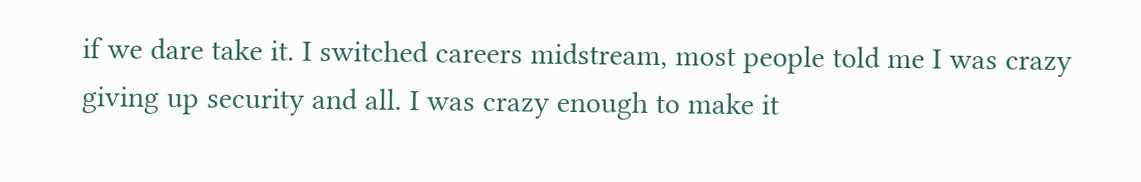if we dare take it. I switched careers midstream, most people told me I was crazy giving up security and all. I was crazy enough to make it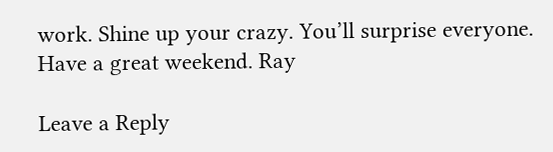work. Shine up your crazy. You’ll surprise everyone. Have a great weekend. Ray

Leave a Reply